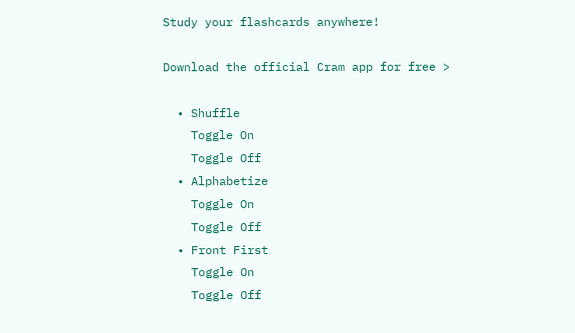Study your flashcards anywhere!

Download the official Cram app for free >

  • Shuffle
    Toggle On
    Toggle Off
  • Alphabetize
    Toggle On
    Toggle Off
  • Front First
    Toggle On
    Toggle Off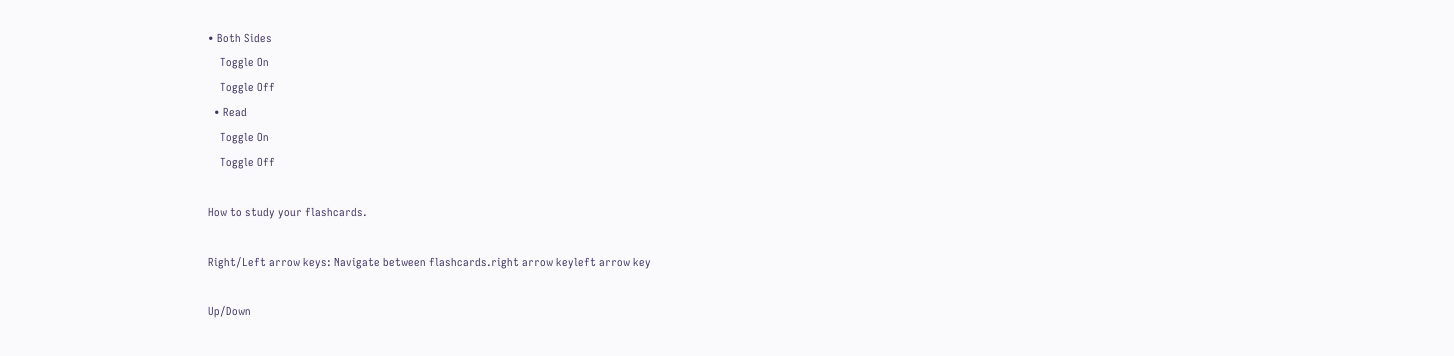• Both Sides
    Toggle On
    Toggle Off
  • Read
    Toggle On
    Toggle Off

How to study your flashcards.

Right/Left arrow keys: Navigate between flashcards.right arrow keyleft arrow key

Up/Down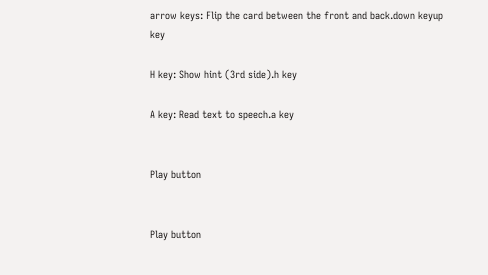arrow keys: Flip the card between the front and back.down keyup key

H key: Show hint (3rd side).h key

A key: Read text to speech.a key


Play button


Play button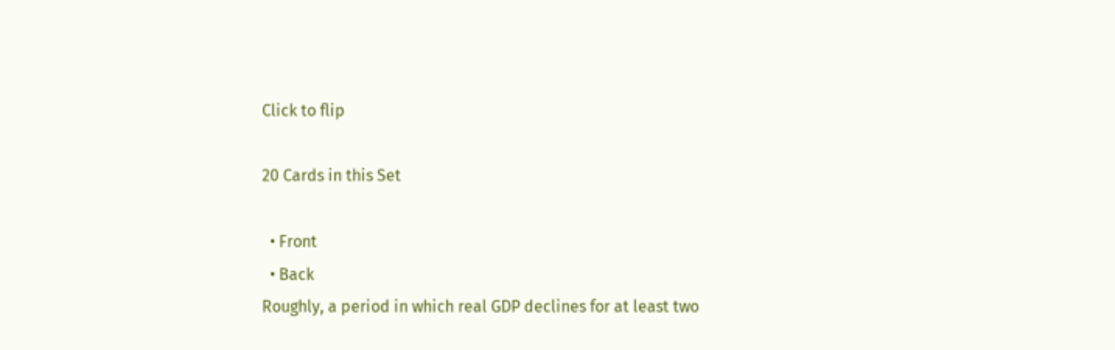Click to flip

20 Cards in this Set

  • Front
  • Back
Roughly, a period in which real GDP declines for at least two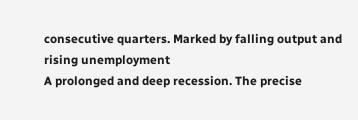consecutive quarters. Marked by falling output and rising unemployment
A prolonged and deep recession. The precise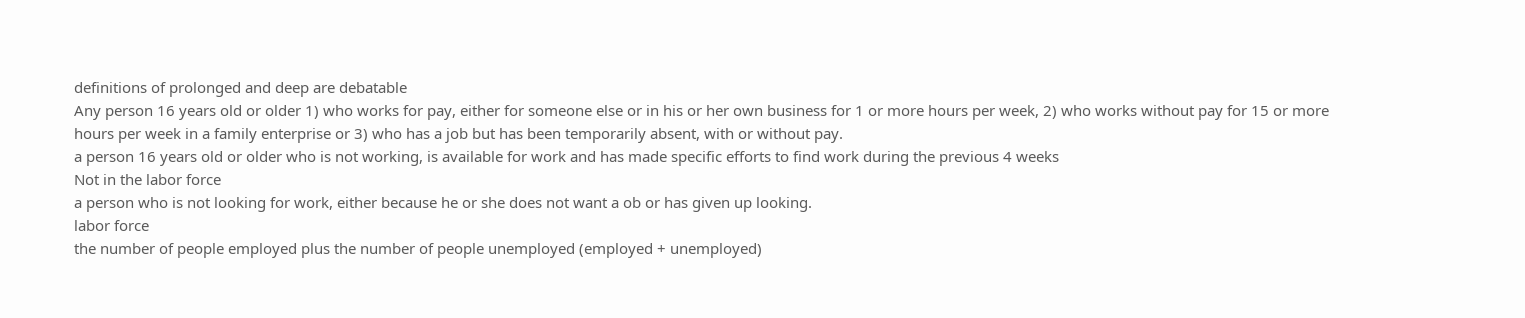definitions of prolonged and deep are debatable
Any person 16 years old or older 1) who works for pay, either for someone else or in his or her own business for 1 or more hours per week, 2) who works without pay for 15 or more hours per week in a family enterprise or 3) who has a job but has been temporarily absent, with or without pay.
a person 16 years old or older who is not working, is available for work and has made specific efforts to find work during the previous 4 weeks
Not in the labor force
a person who is not looking for work, either because he or she does not want a ob or has given up looking.
labor force
the number of people employed plus the number of people unemployed (employed + unemployed)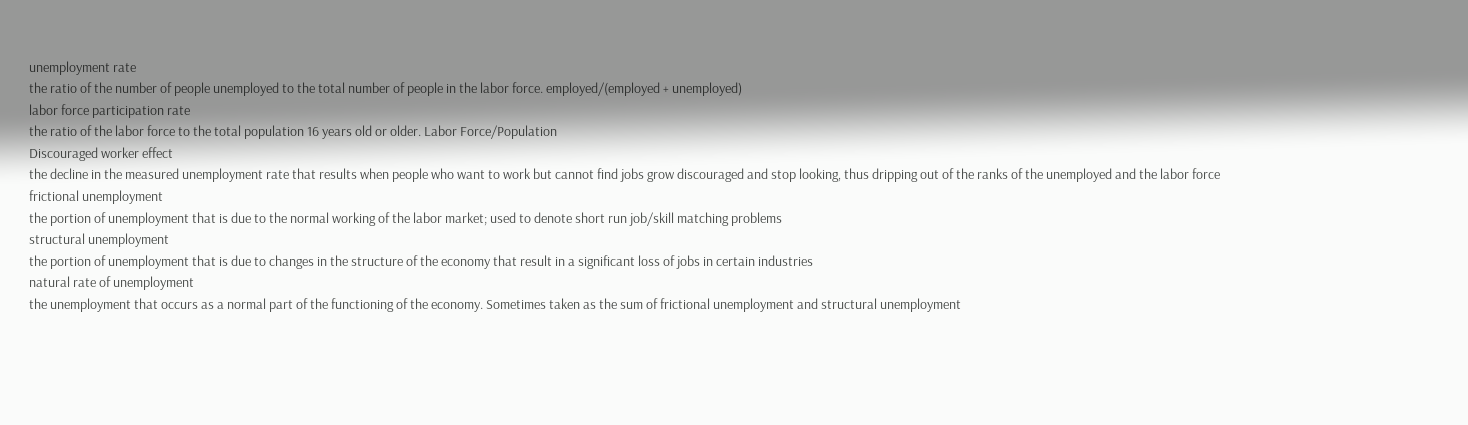unemployment rate
the ratio of the number of people unemployed to the total number of people in the labor force. employed/(employed + unemployed)
labor force participation rate
the ratio of the labor force to the total population 16 years old or older. Labor Force/Population
Discouraged worker effect
the decline in the measured unemployment rate that results when people who want to work but cannot find jobs grow discouraged and stop looking, thus dripping out of the ranks of the unemployed and the labor force
frictional unemployment
the portion of unemployment that is due to the normal working of the labor market; used to denote short run job/skill matching problems
structural unemployment
the portion of unemployment that is due to changes in the structure of the economy that result in a significant loss of jobs in certain industries
natural rate of unemployment
the unemployment that occurs as a normal part of the functioning of the economy. Sometimes taken as the sum of frictional unemployment and structural unemployment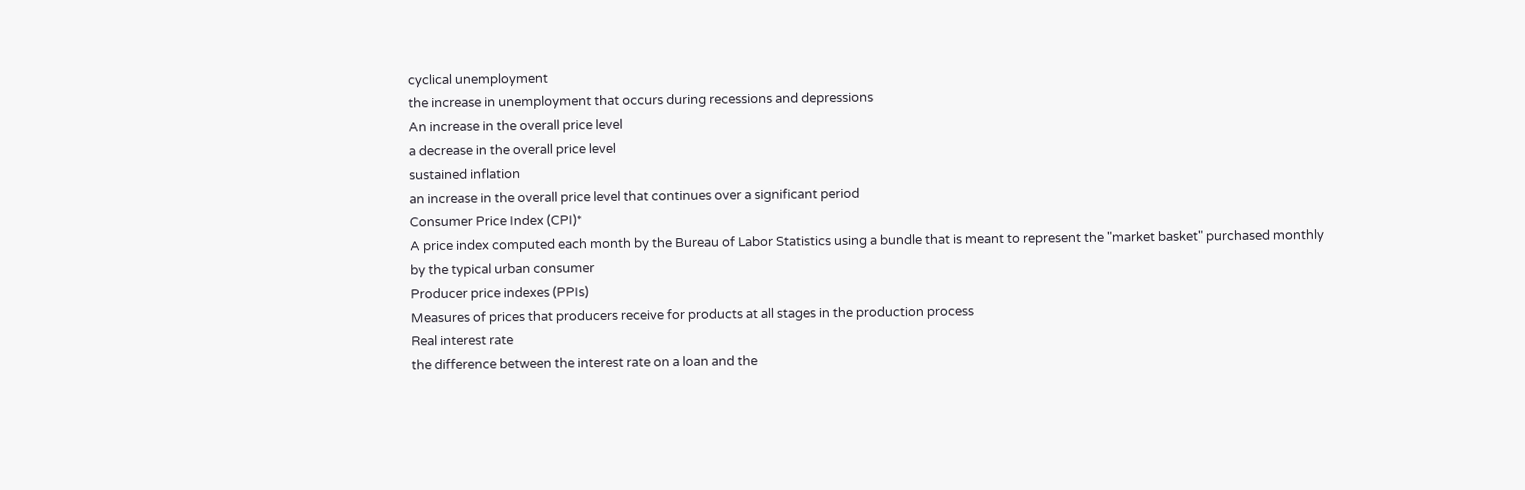cyclical unemployment
the increase in unemployment that occurs during recessions and depressions
An increase in the overall price level
a decrease in the overall price level
sustained inflation
an increase in the overall price level that continues over a significant period
Consumer Price Index (CPI)*
A price index computed each month by the Bureau of Labor Statistics using a bundle that is meant to represent the "market basket" purchased monthly by the typical urban consumer
Producer price indexes (PPIs)
Measures of prices that producers receive for products at all stages in the production process
Real interest rate
the difference between the interest rate on a loan and the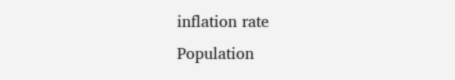inflation rate
Population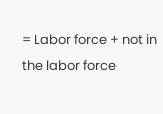= Labor force + not in the labor force